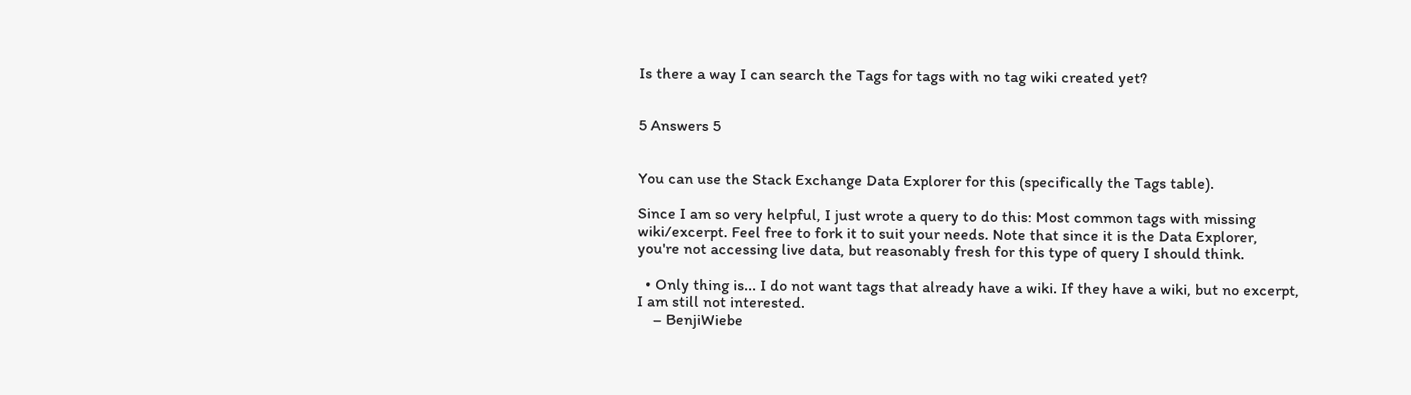Is there a way I can search the Tags for tags with no tag wiki created yet?


5 Answers 5


You can use the Stack Exchange Data Explorer for this (specifically the Tags table).

Since I am so very helpful, I just wrote a query to do this: Most common tags with missing wiki/excerpt. Feel free to fork it to suit your needs. Note that since it is the Data Explorer, you're not accessing live data, but reasonably fresh for this type of query I should think.

  • Only thing is... I do not want tags that already have a wiki. If they have a wiki, but no excerpt, I am still not interested.
    – BenjiWiebe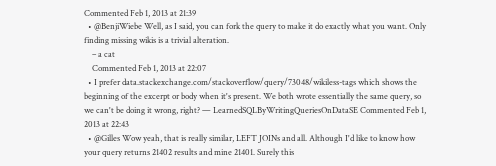Commented Feb 1, 2013 at 21:39
  • @BenjiWiebe Well, as I said, you can fork the query to make it do exactly what you want. Only finding missing wikis is a trivial alteration.
    – a cat
    Commented Feb 1, 2013 at 22:07
  • I prefer data.stackexchange.com/stackoverflow/query/73048/wikiless-tags which shows the beginning of the excerpt or body when it's present. We both wrote essentially the same query, so we can't be doing it wrong, right? — LearnedSQLByWritingQueriesOnDataSE Commented Feb 1, 2013 at 22:43
  • @Gilles Wow yeah, that is really similar, LEFT JOINs and all. Although I'd like to know how your query returns 21402 results and mine 21401. Surely this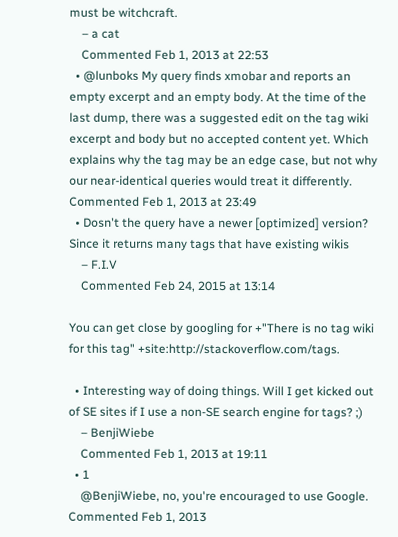must be witchcraft.
    – a cat
    Commented Feb 1, 2013 at 22:53
  • @lunboks My query finds xmobar and reports an empty excerpt and an empty body. At the time of the last dump, there was a suggested edit on the tag wiki excerpt and body but no accepted content yet. Which explains why the tag may be an edge case, but not why our near-identical queries would treat it differently. Commented Feb 1, 2013 at 23:49
  • Dosn't the query have a newer [optimized] version? Since it returns many tags that have existing wikis
    – F.I.V
    Commented Feb 24, 2015 at 13:14

You can get close by googling for +"There is no tag wiki for this tag" +site:http://stackoverflow.com/tags.

  • Interesting way of doing things. Will I get kicked out of SE sites if I use a non-SE search engine for tags? ;)
    – BenjiWiebe
    Commented Feb 1, 2013 at 19:11
  • 1
    @BenjiWiebe, no, you're encouraged to use Google. Commented Feb 1, 2013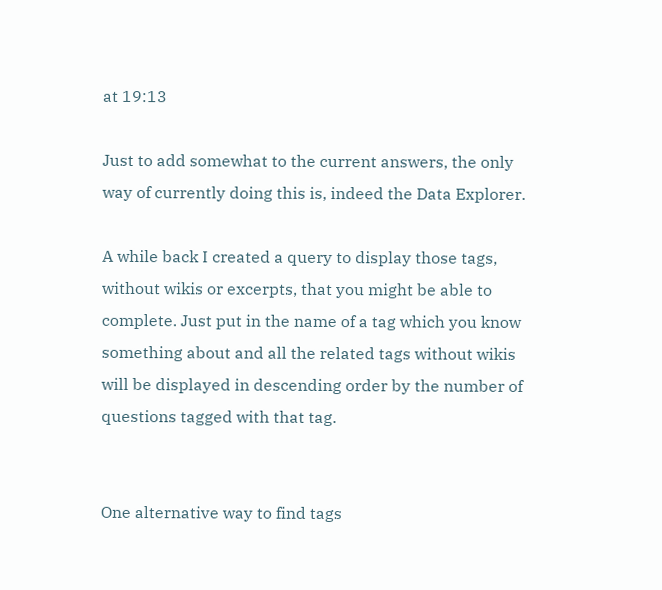at 19:13

Just to add somewhat to the current answers, the only way of currently doing this is, indeed the Data Explorer.

A while back I created a query to display those tags, without wikis or excerpts, that you might be able to complete. Just put in the name of a tag which you know something about and all the related tags without wikis will be displayed in descending order by the number of questions tagged with that tag.


One alternative way to find tags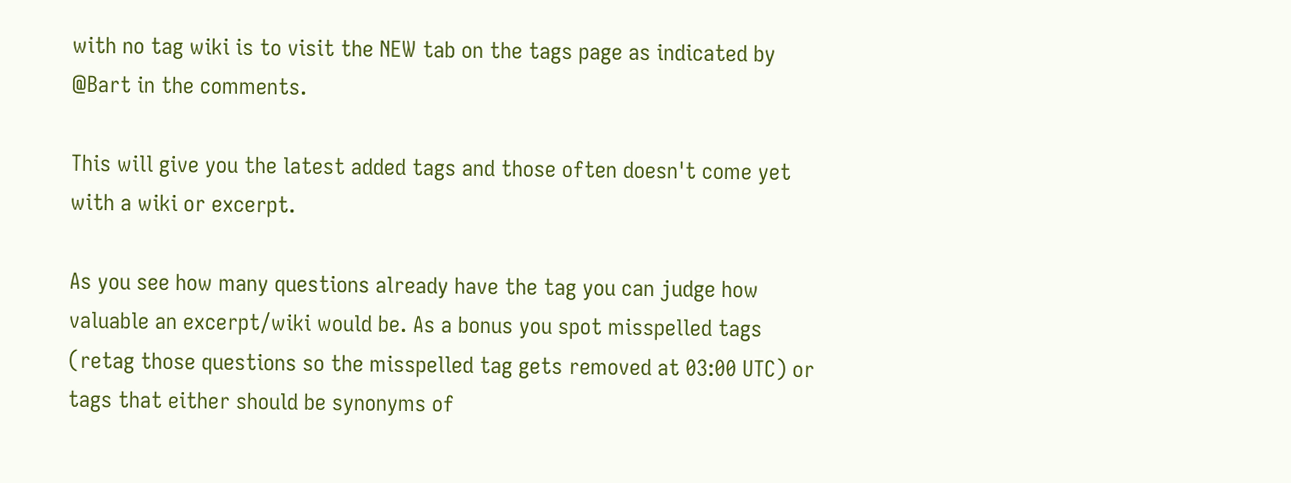with no tag wiki is to visit the NEW tab on the tags page as indicated by @Bart in the comments.

This will give you the latest added tags and those often doesn't come yet with a wiki or excerpt.

As you see how many questions already have the tag you can judge how valuable an excerpt/wiki would be. As a bonus you spot misspelled tags (retag those questions so the misspelled tag gets removed at 03:00 UTC) or tags that either should be synonyms of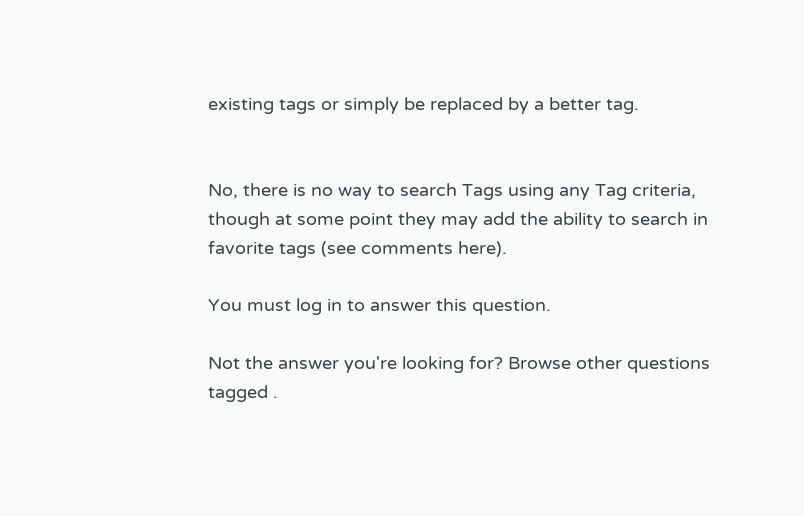existing tags or simply be replaced by a better tag.


No, there is no way to search Tags using any Tag criteria, though at some point they may add the ability to search in favorite tags (see comments here).

You must log in to answer this question.

Not the answer you're looking for? Browse other questions tagged .